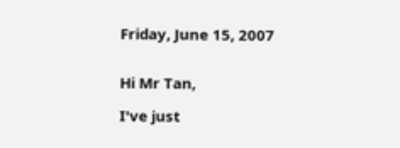Friday, June 15, 2007


Hi Mr Tan,

I've just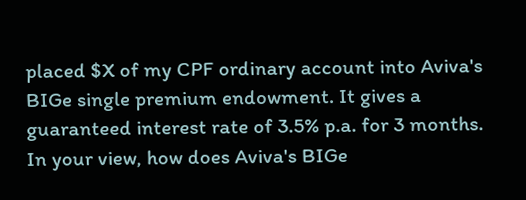placed $X of my CPF ordinary account into Aviva's BIGe single premium endowment. It gives a guaranteed interest rate of 3.5% p.a. for 3 months. In your view, how does Aviva's BIGe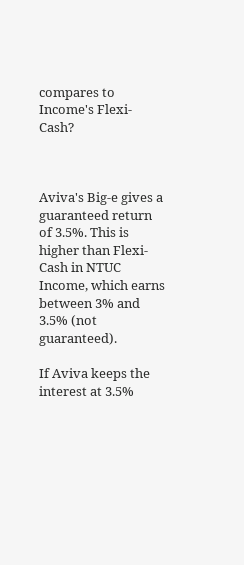compares to Income's Flexi-Cash?



Aviva's Big-e gives a guaranteed return of 3.5%. This is higher than Flexi-Cash in NTUC Income, which earns between 3% and 3.5% (not guaranteed).

If Aviva keeps the interest at 3.5%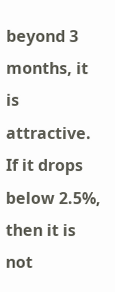beyond 3 months, it is attractive. If it drops below 2.5%, then it is not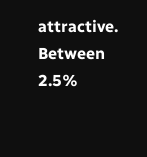attractive. Between 2.5%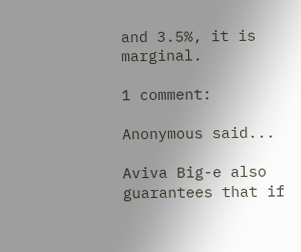and 3.5%, it is marginal.

1 comment:

Anonymous said...

Aviva Big-e also guarantees that if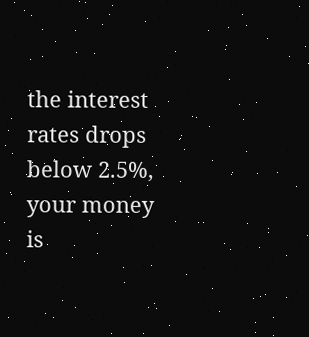the interest rates drops below 2.5%, your money is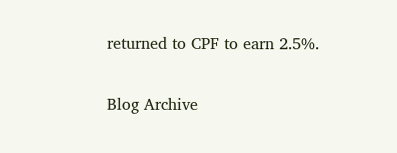returned to CPF to earn 2.5%.

Blog Archive